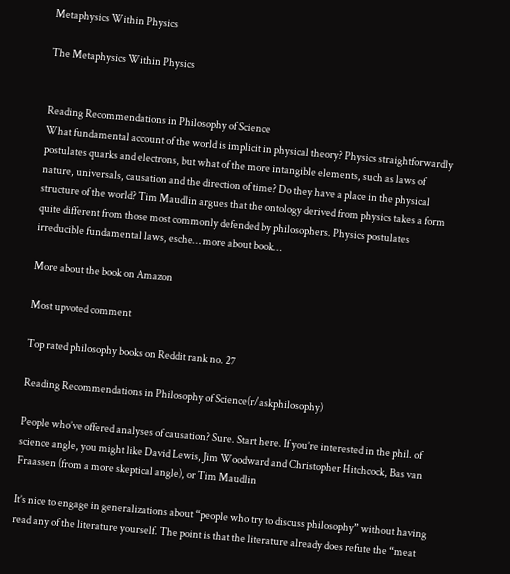Metaphysics Within Physics

The Metaphysics Within Physics


Reading Recommendations in Philosophy of Science
What fundamental account of the world is implicit in physical theory? Physics straightforwardly postulates quarks and electrons, but what of the more intangible elements, such as laws of nature, universals, causation and the direction of time? Do they have a place in the physical structure of the world? Tim Maudlin argues that the ontology derived from physics takes a form quite different from those most commonly defended by philosophers. Physics postulates irreducible fundamental laws, esche… more about book…

More about the book on Amazon

Most upvoted comment

Top rated philosophy books on Reddit rank no. 27

Reading Recommendations in Philosophy of Science(r/askphilosophy)

People who’ve offered analyses of causation? Sure. Start here. If you’re interested in the phil. of science angle, you might like David Lewis, Jim Woodward and Christopher Hitchcock, Bas van Fraassen (from a more skeptical angle), or Tim Maudlin

It’s nice to engage in generalizations about “people who try to discuss philosophy” without having read any of the literature yourself. The point is that the literature already does refute the “meat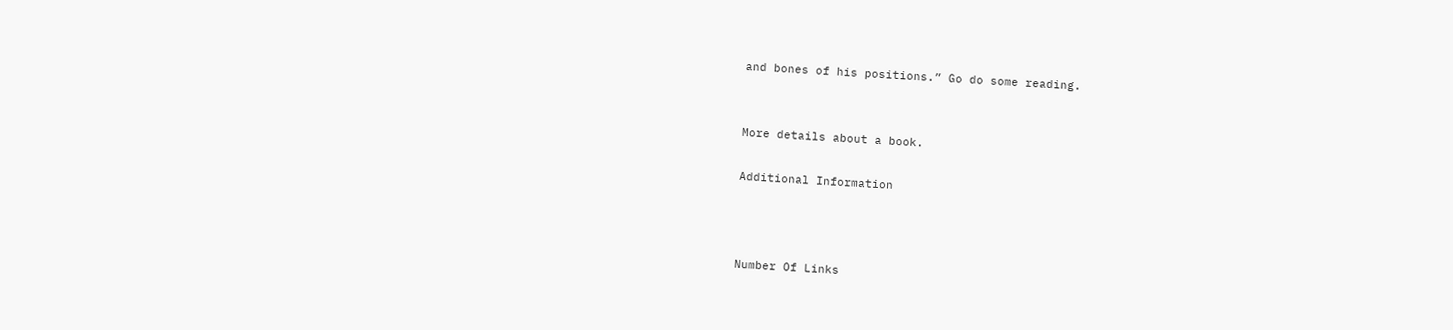and bones of his positions.” Go do some reading.


More details about a book.

Additional Information



Number Of Links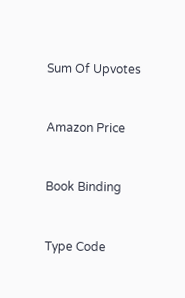Sum Of Upvotes


Amazon Price


Book Binding


Type Code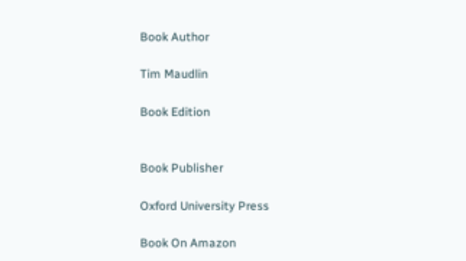Book Author

Tim Maudlin

Book Edition


Book Publisher

Oxford University Press

Book On Amazon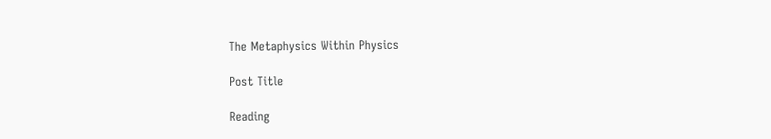The Metaphysics Within Physics

Post Title

Reading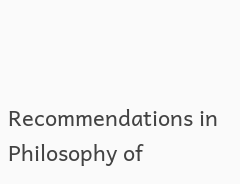Recommendations in Philosophy of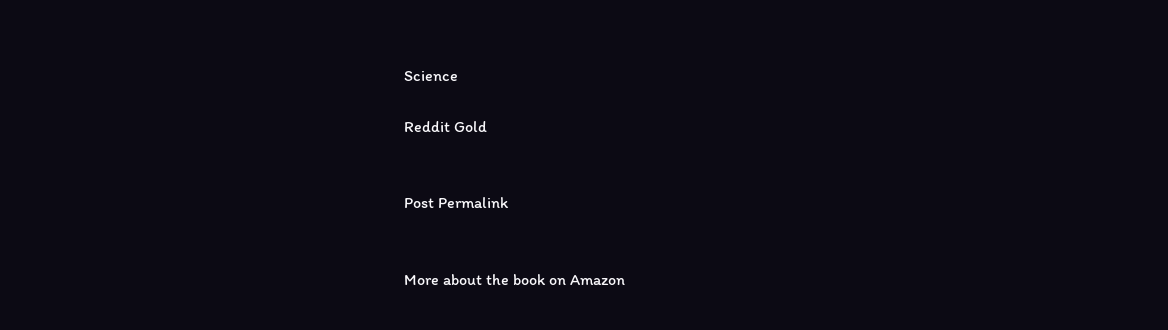Science

Reddit Gold


Post Permalink


More about the book on Amazon